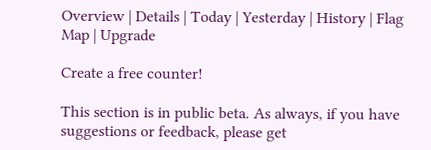Overview | Details | Today | Yesterday | History | Flag Map | Upgrade

Create a free counter!

This section is in public beta. As always, if you have suggestions or feedback, please get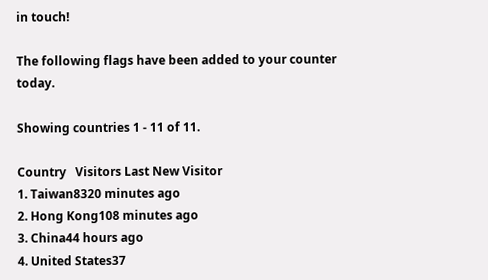in touch!

The following flags have been added to your counter today.

Showing countries 1 - 11 of 11.

Country   Visitors Last New Visitor
1. Taiwan8320 minutes ago
2. Hong Kong108 minutes ago
3. China44 hours ago
4. United States37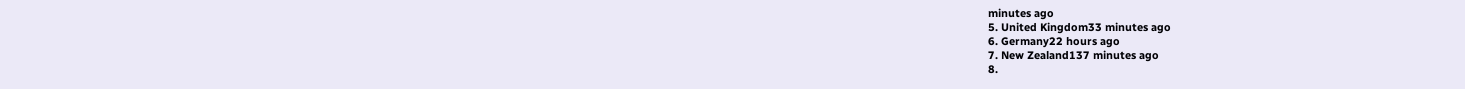minutes ago
5. United Kingdom33 minutes ago
6. Germany22 hours ago
7. New Zealand137 minutes ago
8.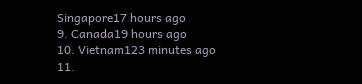Singapore17 hours ago
9. Canada19 hours ago
10. Vietnam123 minutes ago
11.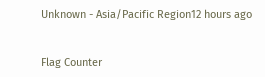Unknown - Asia/Pacific Region12 hours ago


Flag Counter